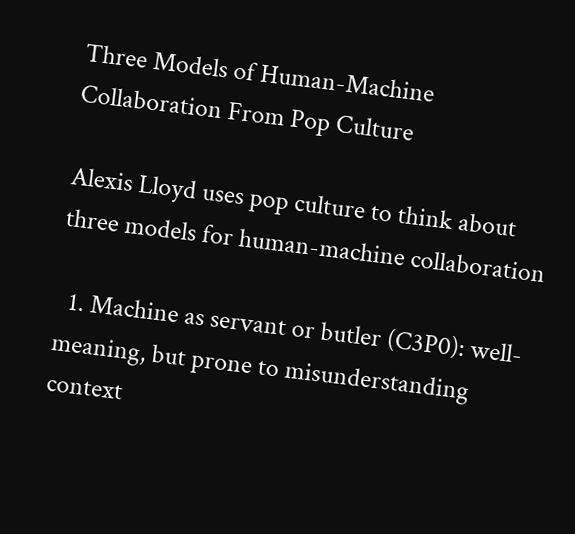Three Models of Human-Machine Collaboration From Pop Culture

Alexis Lloyd uses pop culture to think about three models for human-machine collaboration

  1. Machine as servant or butler (C3P0): well-meaning, but prone to misunderstanding context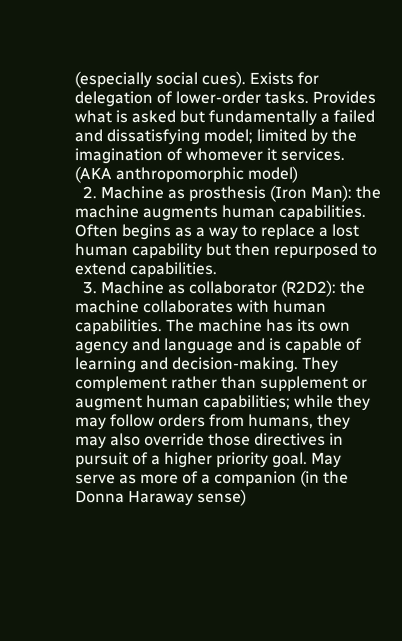(especially social cues). Exists for delegation of lower-order tasks. Provides what is asked but fundamentally a failed and dissatisfying model; limited by the imagination of whomever it services. (AKA anthropomorphic model)
  2. Machine as prosthesis (Iron Man): the machine augments human capabilities. Often begins as a way to replace a lost human capability but then repurposed to extend capabilities.
  3. Machine as collaborator (R2D2): the machine collaborates with human capabilities. The machine has its own agency and language and is capable of learning and decision-making. They complement rather than supplement or augment human capabilities; while they may follow orders from humans, they may also override those directives in pursuit of a higher priority goal. May serve as more of a companion (in the Donna Haraway sense)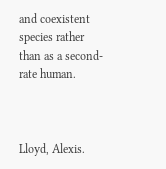and coexistent species rather than as a second-rate human.



Lloyd, Alexis.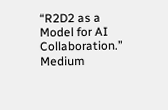“R2D2 as a Model for AI Collaboration.” Medium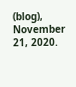(blog), November 21, 2020.